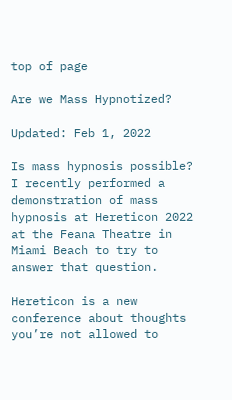top of page

Are we Mass Hypnotized?

Updated: Feb 1, 2022

Is mass hypnosis possible? I recently performed a demonstration of mass hypnosis at Hereticon 2022 at the Feana Theatre in Miami Beach to try to answer that question.

Hereticon is a new conference about thoughts you’re not allowed to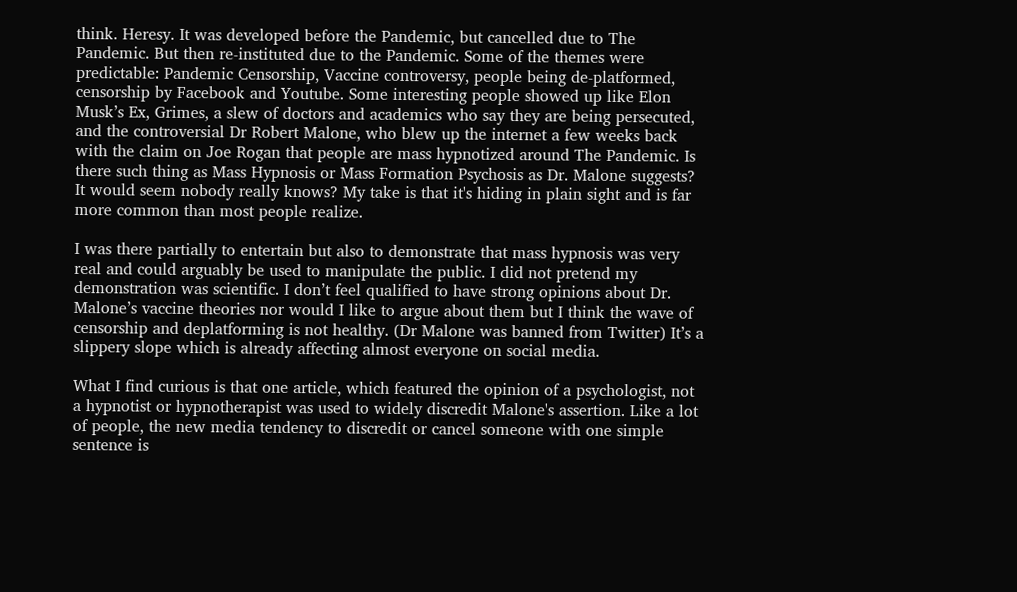think. Heresy. It was developed before the Pandemic, but cancelled due to The Pandemic. But then re-instituted due to the Pandemic. Some of the themes were predictable: Pandemic Censorship, Vaccine controversy, people being de-platformed, censorship by Facebook and Youtube. Some interesting people showed up like Elon Musk’s Ex, Grimes, a slew of doctors and academics who say they are being persecuted, and the controversial Dr Robert Malone, who blew up the internet a few weeks back with the claim on Joe Rogan that people are mass hypnotized around The Pandemic. Is there such thing as Mass Hypnosis or Mass Formation Psychosis as Dr. Malone suggests? It would seem nobody really knows? My take is that it's hiding in plain sight and is far more common than most people realize.

I was there partially to entertain but also to demonstrate that mass hypnosis was very real and could arguably be used to manipulate the public. I did not pretend my demonstration was scientific. I don’t feel qualified to have strong opinions about Dr. Malone’s vaccine theories nor would I like to argue about them but I think the wave of censorship and deplatforming is not healthy. (Dr Malone was banned from Twitter) It’s a slippery slope which is already affecting almost everyone on social media.

What I find curious is that one article, which featured the opinion of a psychologist, not a hypnotist or hypnotherapist was used to widely discredit Malone's assertion. Like a lot of people, the new media tendency to discredit or cancel someone with one simple sentence is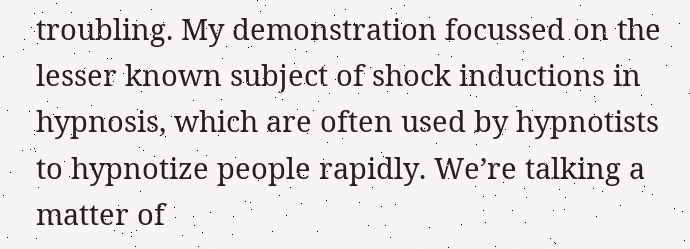troubling. My demonstration focussed on the lesser known subject of shock inductions in hypnosis, which are often used by hypnotists to hypnotize people rapidly. We’re talking a matter of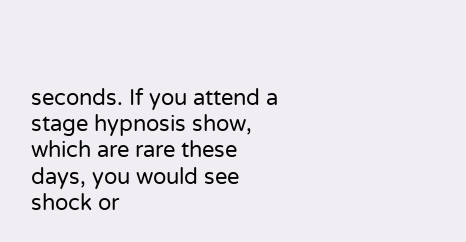seconds. If you attend a stage hypnosis show, which are rare these days, you would see shock or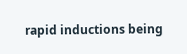rapid inductions being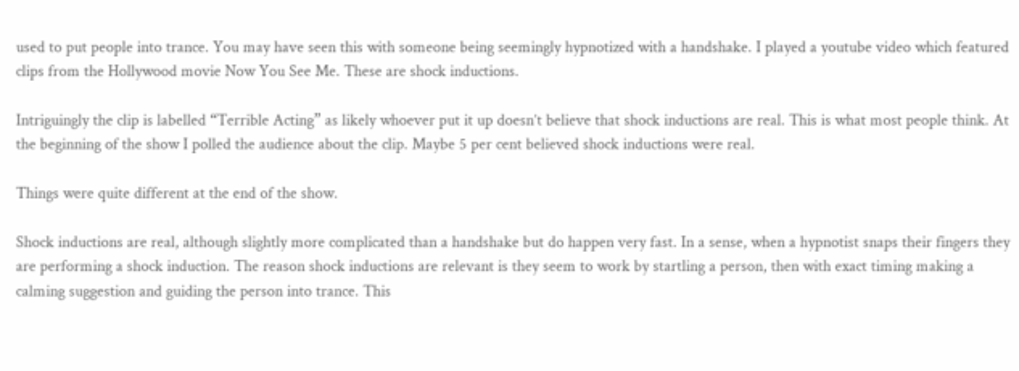used to put people into trance. You may have seen this with someone being seemingly hypnotized with a handshake. I played a youtube video which featured clips from the Hollywood movie Now You See Me. These are shock inductions.

Intriguingly the clip is labelled “Terrible Acting” as likely whoever put it up doesn’t believe that shock inductions are real. This is what most people think. At the beginning of the show I polled the audience about the clip. Maybe 5 per cent believed shock inductions were real.

Things were quite different at the end of the show.

Shock inductions are real, although slightly more complicated than a handshake but do happen very fast. In a sense, when a hypnotist snaps their fingers they are performing a shock induction. The reason shock inductions are relevant is they seem to work by startling a person, then with exact timing making a calming suggestion and guiding the person into trance. This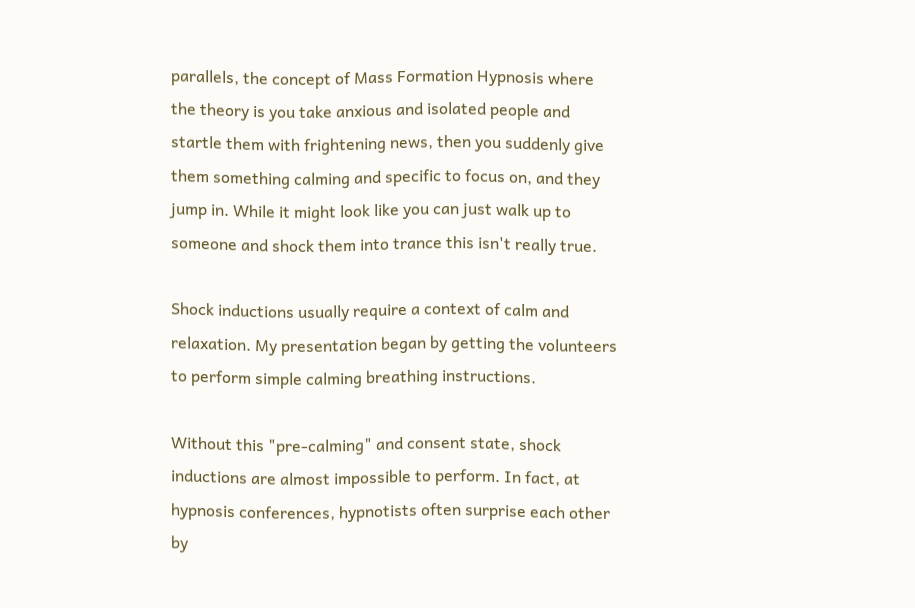parallels, the concept of Mass Formation Hypnosis where the theory is you take anxious and isolated people and startle them with frightening news, then you suddenly give them something calming and specific to focus on, and they jump in. While it might look like you can just walk up to someone and shock them into trance this isn't really true.

Shock inductions usually require a context of calm and relaxation. My presentation began by getting the volunteers to perform simple calming breathing instructions.

Without this "pre-calming" and consent state, shock inductions are almost impossible to perform. In fact, at hypnosis conferences, hypnotists often surprise each other by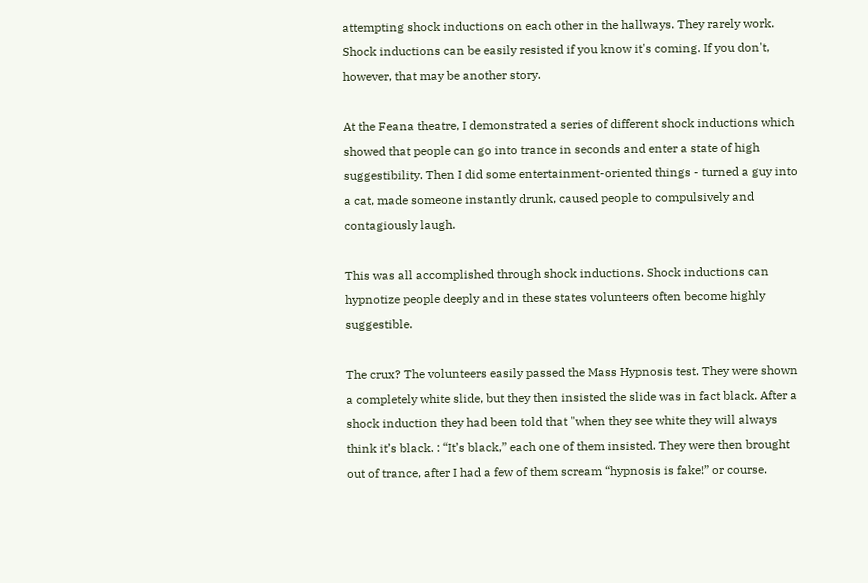attempting shock inductions on each other in the hallways. They rarely work. Shock inductions can be easily resisted if you know it's coming. If you don't, however, that may be another story.

At the Feana theatre, I demonstrated a series of different shock inductions which showed that people can go into trance in seconds and enter a state of high suggestibility. Then I did some entertainment-oriented things - turned a guy into a cat, made someone instantly drunk, caused people to compulsively and contagiously laugh.

This was all accomplished through shock inductions. Shock inductions can hypnotize people deeply and in these states volunteers often become highly suggestible.

The crux? The volunteers easily passed the Mass Hypnosis test. They were shown a completely white slide, but they then insisted the slide was in fact black. After a shock induction they had been told that "when they see white they will always think it’s black. : “It’s black,” each one of them insisted. They were then brought out of trance, after I had a few of them scream “hypnosis is fake!” or course.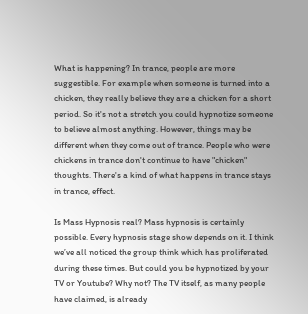What is happening? In trance, people are more suggestible. For example when someone is turned into a chicken, they really believe they are a chicken for a short period. So it's not a stretch you could hypnotize someone to believe almost anything. However, things may be different when they come out of trance. People who were chickens in trance don't continue to have "chicken" thoughts. There's a kind of what happens in trance stays in trance, effect.

Is Mass Hypnosis real? Mass hypnosis is certainly possible. Every hypnosis stage show depends on it. I think we’ve all noticed the group think which has proliferated during these times. But could you be hypnotized by your TV or Youtube? Why not? The TV itself, as many people have claimed, is already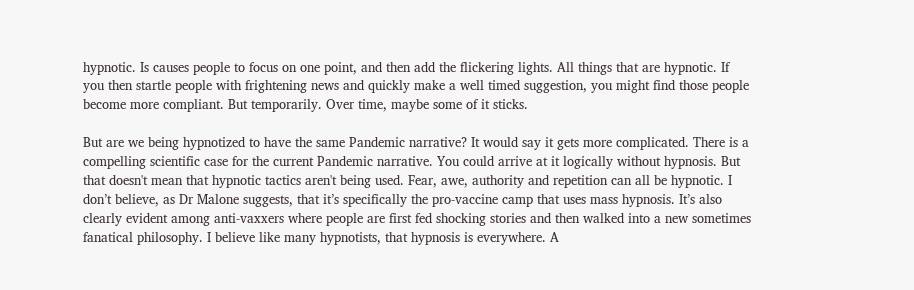hypnotic. Is causes people to focus on one point, and then add the flickering lights. All things that are hypnotic. If you then startle people with frightening news and quickly make a well timed suggestion, you might find those people become more compliant. But temporarily. Over time, maybe some of it sticks.

But are we being hypnotized to have the same Pandemic narrative? It would say it gets more complicated. There is a compelling scientific case for the current Pandemic narrative. You could arrive at it logically without hypnosis. But that doesn't mean that hypnotic tactics aren't being used. Fear, awe, authority and repetition can all be hypnotic. I don’t believe, as Dr Malone suggests, that it’s specifically the pro-vaccine camp that uses mass hypnosis. It’s also clearly evident among anti-vaxxers where people are first fed shocking stories and then walked into a new sometimes fanatical philosophy. I believe like many hypnotists, that hypnosis is everywhere. A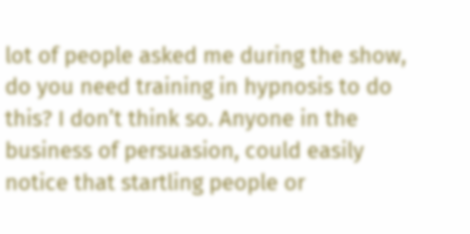lot of people asked me during the show, do you need training in hypnosis to do this? I don’t think so. Anyone in the business of persuasion, could easily notice that startling people or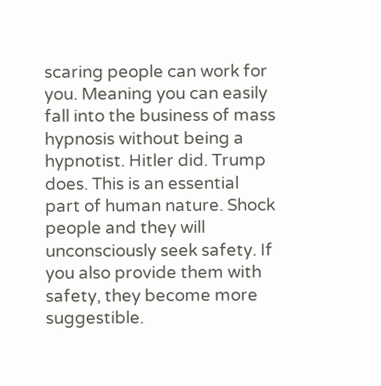scaring people can work for you. Meaning you can easily fall into the business of mass hypnosis without being a hypnotist. Hitler did. Trump does. This is an essential part of human nature. Shock people and they will unconsciously seek safety. If you also provide them with safety, they become more suggestible.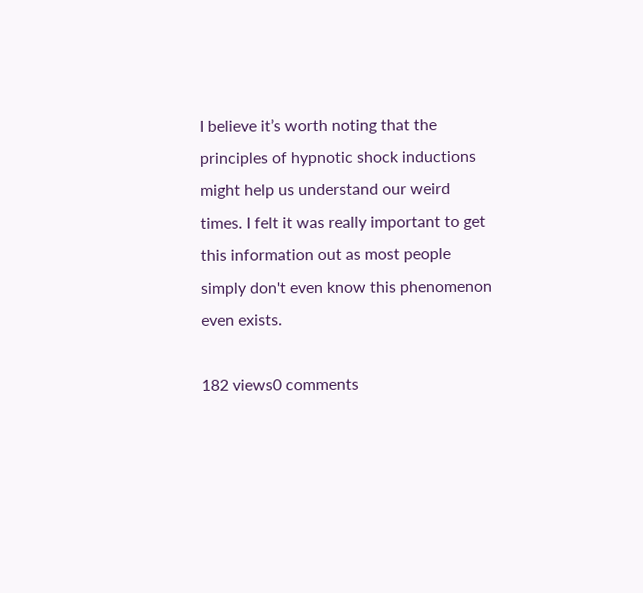I believe it’s worth noting that the principles of hypnotic shock inductions might help us understand our weird times. I felt it was really important to get this information out as most people simply don't even know this phenomenon even exists.

182 views0 comments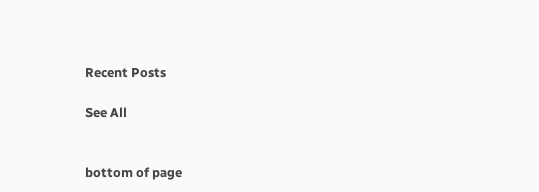Recent Posts

See All


bottom of page